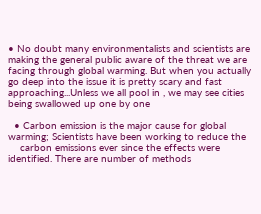• No doubt many environmentalists and scientists are making the general public aware of the threat we are facing through global warming. But when you actually go deep into the issue it is pretty scary and fast approaching...Unless we all pool in , we may see cities being swallowed up one by one

  • Carbon emission is the major cause for global warming; Scientists have been working to reduce the
    carbon emissions ever since the effects were identified. There are number of methods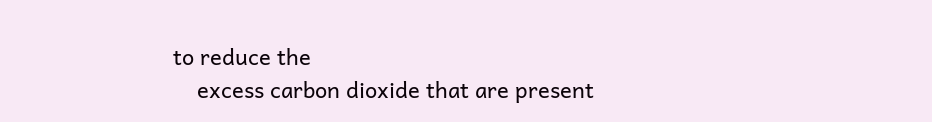to reduce the
    excess carbon dioxide that are present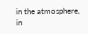in the atmosphere, in